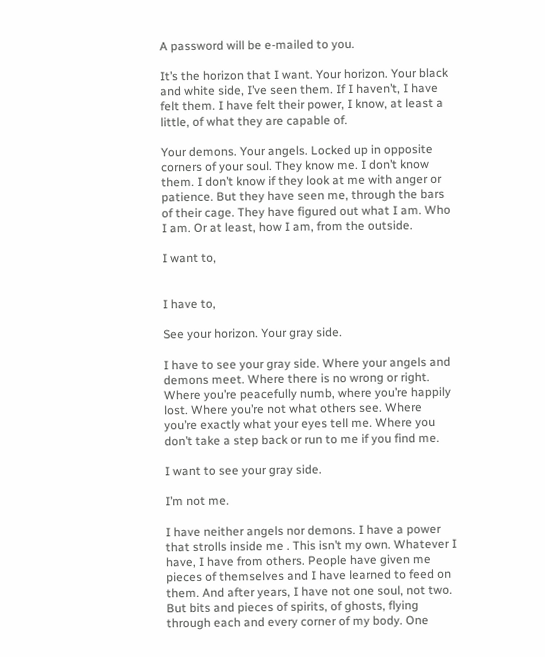A password will be e-mailed to you.

It’s the horizon that I want. Your horizon. Your black and white side, I’ve seen them. If I haven’t, I have felt them. I have felt their power, I know, at least a little, of what they are capable of.

Your demons. Your angels. Locked up in opposite corners of your soul. They know me. I don’t know them. I don’t know if they look at me with anger or patience. But they have seen me, through the bars of their cage. They have figured out what I am. Who I am. Or at least, how I am, from the outside.

I want to,


I have to,

See your horizon. Your gray side.

I have to see your gray side. Where your angels and demons meet. Where there is no wrong or right. Where you’re peacefully numb, where you’re happily lost. Where you’re not what others see. Where you’re exactly what your eyes tell me. Where you don’t take a step back or run to me if you find me.

I want to see your gray side.

I’m not me.

I have neither angels nor demons. I have a power that strolls inside me . This isn’t my own. Whatever I have, I have from others. People have given me pieces of themselves and I have learned to feed on them. And after years, I have not one soul, not two. But bits and pieces of spirits, of ghosts, flying through each and every corner of my body. One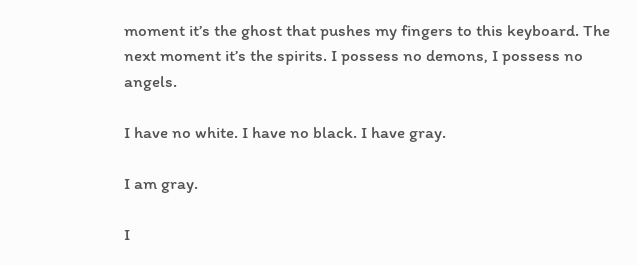moment it’s the ghost that pushes my fingers to this keyboard. The next moment it’s the spirits. I possess no demons, I possess no angels.

I have no white. I have no black. I have gray.

I am gray.

I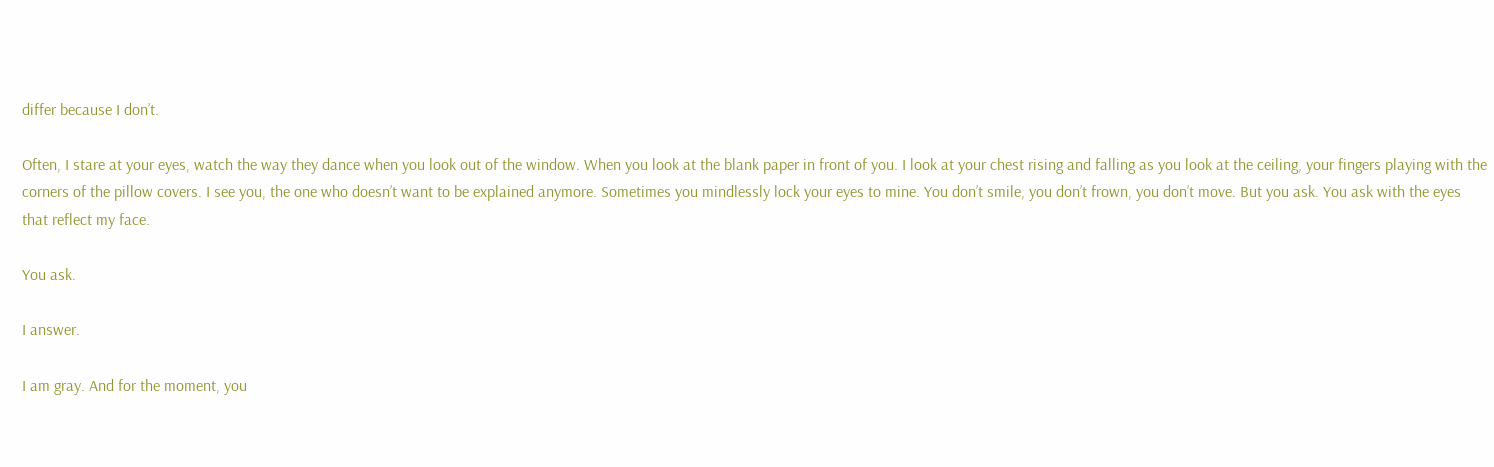differ because I don’t.

Often, I stare at your eyes, watch the way they dance when you look out of the window. When you look at the blank paper in front of you. I look at your chest rising and falling as you look at the ceiling, your fingers playing with the corners of the pillow covers. I see you, the one who doesn’t want to be explained anymore. Sometimes you mindlessly lock your eyes to mine. You don’t smile, you don’t frown, you don’t move. But you ask. You ask with the eyes that reflect my face.

You ask.

I answer.

I am gray. And for the moment, you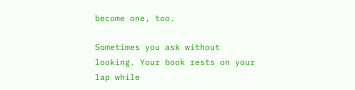become one, too.

Sometimes you ask without looking. Your book rests on your lap while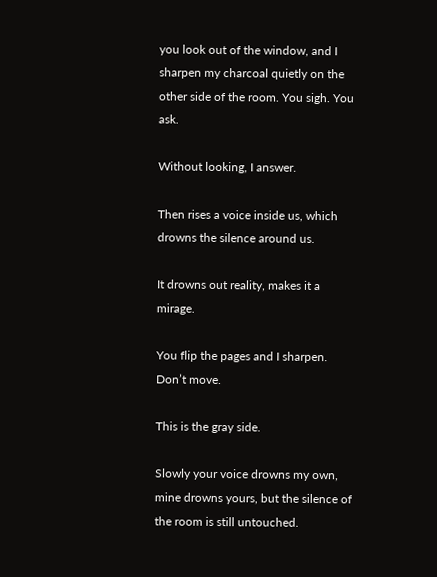you look out of the window, and I sharpen my charcoal quietly on the other side of the room. You sigh. You ask.

Without looking, I answer.

Then rises a voice inside us, which drowns the silence around us.

It drowns out reality, makes it a mirage.

You flip the pages and I sharpen. Don’t move.

This is the gray side.

Slowly your voice drowns my own, mine drowns yours, but the silence of the room is still untouched.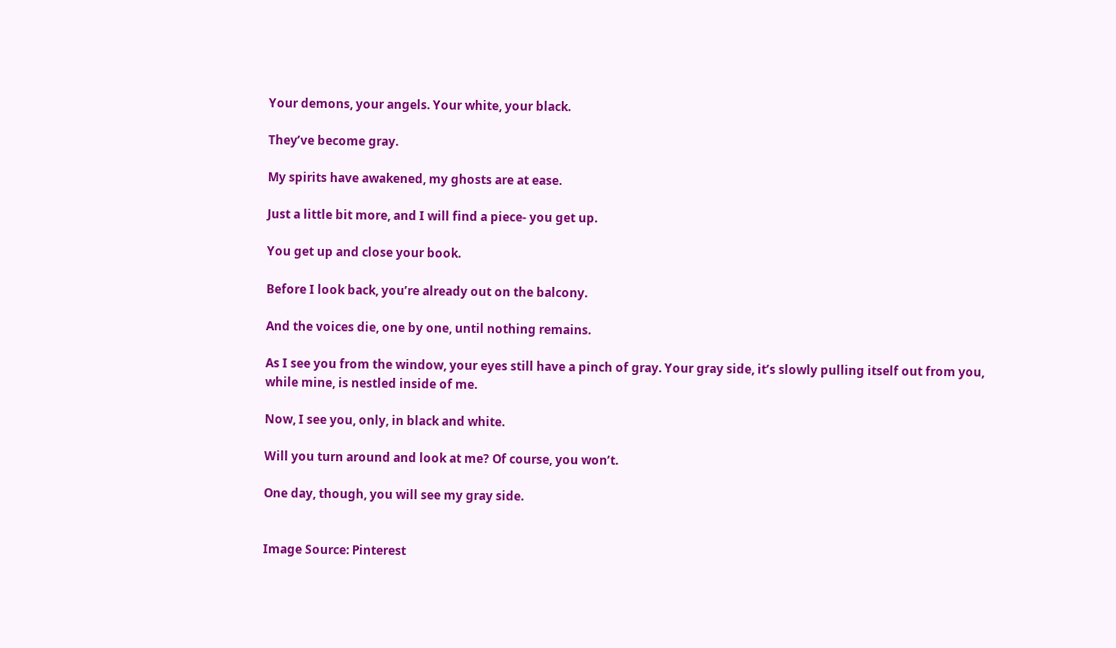Your demons, your angels. Your white, your black.

They’ve become gray.

My spirits have awakened, my ghosts are at ease.

Just a little bit more, and I will find a piece- you get up.

You get up and close your book.

Before I look back, you’re already out on the balcony.

And the voices die, one by one, until nothing remains.

As I see you from the window, your eyes still have a pinch of gray. Your gray side, it’s slowly pulling itself out from you, while mine, is nestled inside of me.

Now, I see you, only, in black and white.

Will you turn around and look at me? Of course, you won’t.

One day, though, you will see my gray side.


Image Source: Pinterest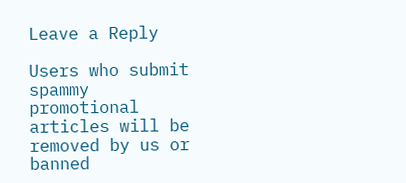Leave a Reply

Users who submit spammy promotional articles will be removed by us or banned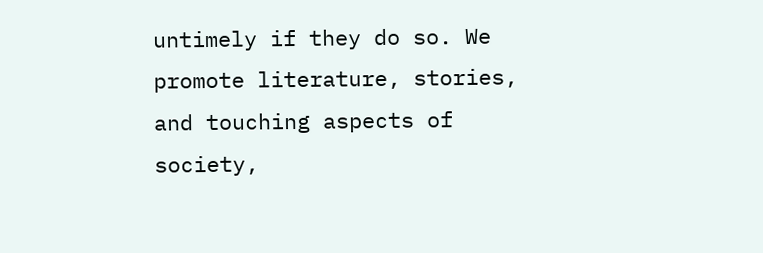untimely if they do so. We promote literature, stories, and touching aspects of society,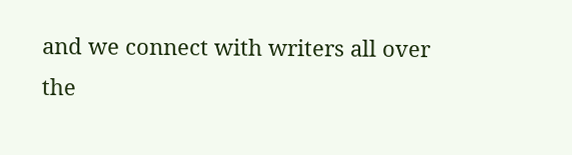and we connect with writers all over the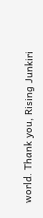world. Thank you, Rising Junkiri